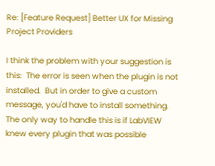Re: [Feature Request] Better UX for Missing Project Providers

I think the problem with your suggestion is this:  The error is seen when the plugin is not installed.  But in order to give a custom message, you'd have to install something.  The only way to handle this is if LabVIEW knew every plugin that was possible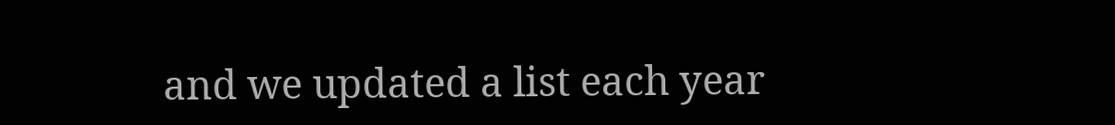and we updated a list each year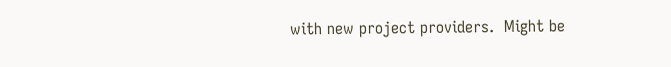with new project providers.  Might be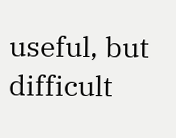useful, but difficult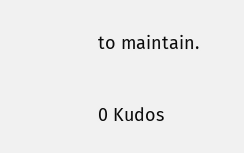to maintain.

0 Kudos